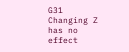G31 Changing Z has no effect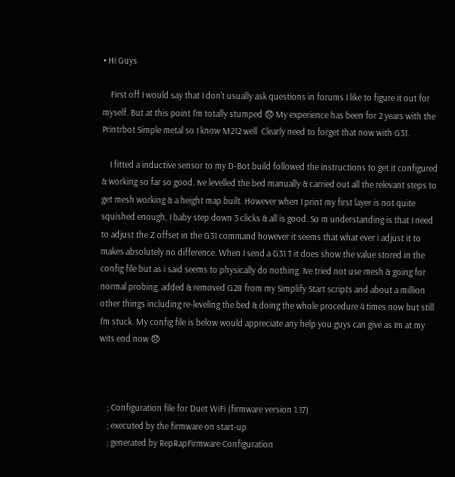• Hi Guys

    First off I would say that I don't usually ask questions in forums I like to figure it out for myself. But at this point I'm totally stumped 😞 My experience has been for 2 years with the Printrbot Simple metal so I know M212 well  Clearly need to forget that now with G31.

    I fitted a inductive sensor to my D-Bot build followed the instructions to get it configured & working so far so good. Ive levelled the bed manually & carried out all the relevant steps to get mesh working & a height map built. However when I print my first layer is not quite squished enough, I baby step down 3 clicks & all is good. So m understanding is that I need to adjust the Z offset in the G31 command however it seems that what ever i adjust it to makes absolutely no difference. When I send a G31 T it does show the value stored in the config file but as i said seems to physically do nothing. Ive tried not use mesh & going for normal probing, added & removed G28 from my Simplify Start scripts and about a million other things including re-leveling the bed & doing the whole procedure 4 times now but still I'm stuck. My config file is below would appreciate any help you guys can give as Im at my wits end now 😞



    ; Configuration file for Duet WiFi (firmware version 1.17)
    ; executed by the firmware on start-up
    ; generated by RepRapFirmware Configuration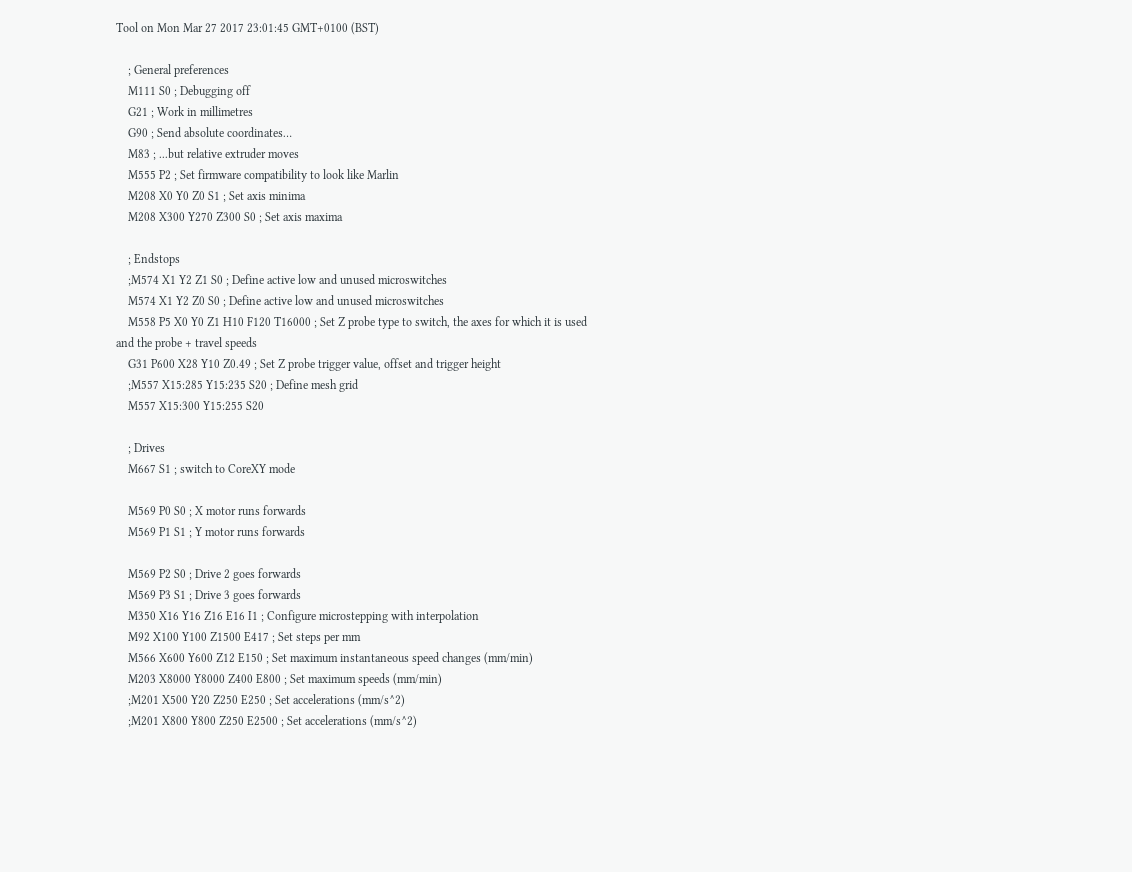Tool on Mon Mar 27 2017 23:01:45 GMT+0100 (BST)

    ; General preferences
    M111 S0 ; Debugging off
    G21 ; Work in millimetres
    G90 ; Send absolute coordinates…
    M83 ; ...but relative extruder moves
    M555 P2 ; Set firmware compatibility to look like Marlin
    M208 X0 Y0 Z0 S1 ; Set axis minima
    M208 X300 Y270 Z300 S0 ; Set axis maxima

    ; Endstops
    ;M574 X1 Y2 Z1 S0 ; Define active low and unused microswitches
    M574 X1 Y2 Z0 S0 ; Define active low and unused microswitches
    M558 P5 X0 Y0 Z1 H10 F120 T16000 ; Set Z probe type to switch, the axes for which it is used and the probe + travel speeds
    G31 P600 X28 Y10 Z0.49 ; Set Z probe trigger value, offset and trigger height
    ;M557 X15:285 Y15:235 S20 ; Define mesh grid
    M557 X15:300 Y15:255 S20

    ; Drives
    M667 S1 ; switch to CoreXY mode

    M569 P0 S0 ; X motor runs forwards
    M569 P1 S1 ; Y motor runs forwards

    M569 P2 S0 ; Drive 2 goes forwards
    M569 P3 S1 ; Drive 3 goes forwards
    M350 X16 Y16 Z16 E16 I1 ; Configure microstepping with interpolation
    M92 X100 Y100 Z1500 E417 ; Set steps per mm
    M566 X600 Y600 Z12 E150 ; Set maximum instantaneous speed changes (mm/min)
    M203 X8000 Y8000 Z400 E800 ; Set maximum speeds (mm/min)
    ;M201 X500 Y20 Z250 E250 ; Set accelerations (mm/s^2)
    ;M201 X800 Y800 Z250 E2500 ; Set accelerations (mm/s^2)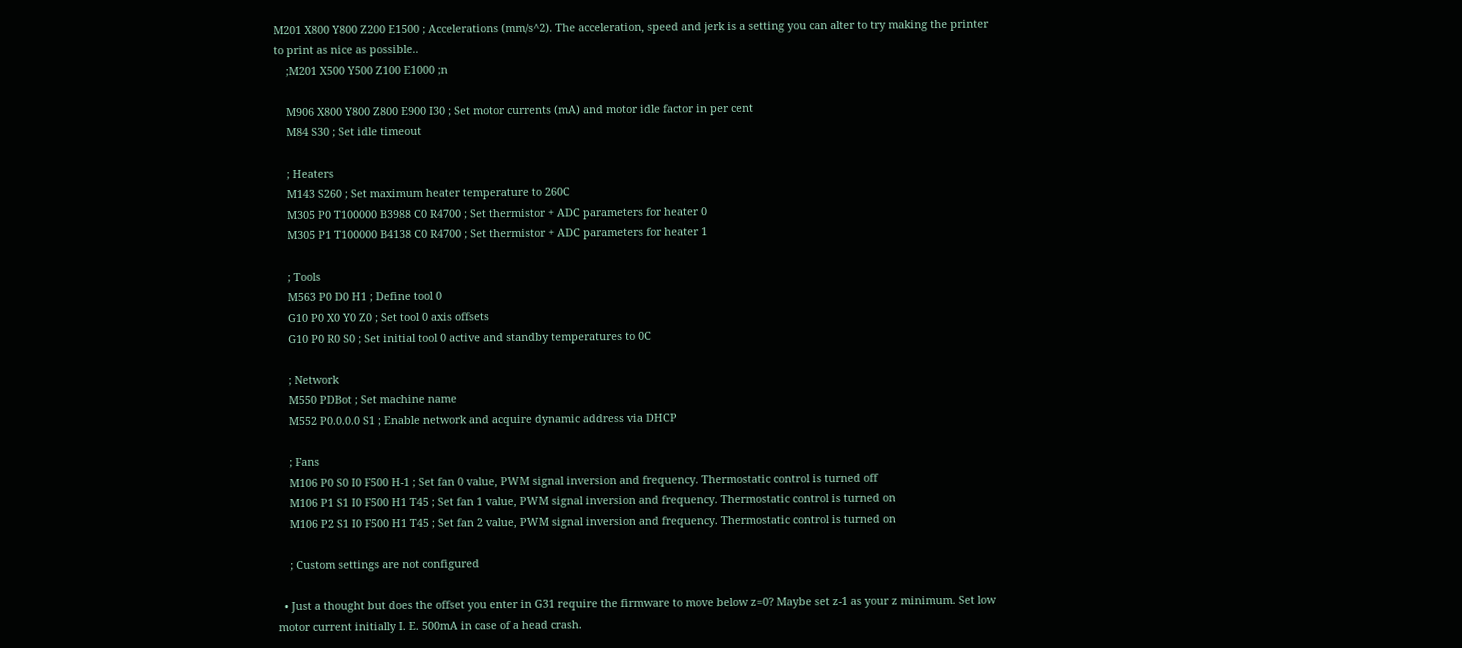M201 X800 Y800 Z200 E1500 ; Accelerations (mm/s^2). The acceleration, speed and jerk is a setting you can alter to try making the printer to print as nice as possible..
    ;M201 X500 Y500 Z100 E1000 ;n

    M906 X800 Y800 Z800 E900 I30 ; Set motor currents (mA) and motor idle factor in per cent
    M84 S30 ; Set idle timeout

    ; Heaters
    M143 S260 ; Set maximum heater temperature to 260C
    M305 P0 T100000 B3988 C0 R4700 ; Set thermistor + ADC parameters for heater 0
    M305 P1 T100000 B4138 C0 R4700 ; Set thermistor + ADC parameters for heater 1

    ; Tools
    M563 P0 D0 H1 ; Define tool 0
    G10 P0 X0 Y0 Z0 ; Set tool 0 axis offsets
    G10 P0 R0 S0 ; Set initial tool 0 active and standby temperatures to 0C

    ; Network
    M550 PDBot ; Set machine name
    M552 P0.0.0.0 S1 ; Enable network and acquire dynamic address via DHCP

    ; Fans
    M106 P0 S0 I0 F500 H-1 ; Set fan 0 value, PWM signal inversion and frequency. Thermostatic control is turned off
    M106 P1 S1 I0 F500 H1 T45 ; Set fan 1 value, PWM signal inversion and frequency. Thermostatic control is turned on
    M106 P2 S1 I0 F500 H1 T45 ; Set fan 2 value, PWM signal inversion and frequency. Thermostatic control is turned on

    ; Custom settings are not configured

  • Just a thought but does the offset you enter in G31 require the firmware to move below z=0? Maybe set z-1 as your z minimum. Set low motor current initially I. E. 500mA in case of a head crash.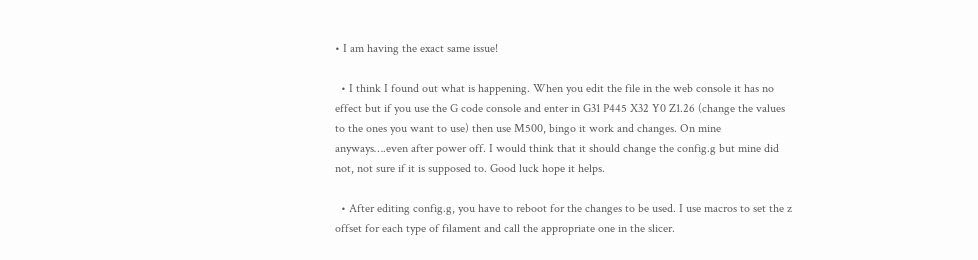• I am having the exact same issue!

  • I think I found out what is happening. When you edit the file in the web console it has no effect but if you use the G code console and enter in G31 P445 X32 Y0 Z1.26 (change the values to the ones you want to use) then use M500, bingo it work and changes. On mine anyways….even after power off. I would think that it should change the config.g but mine did not, not sure if it is supposed to. Good luck hope it helps.

  • After editing config.g, you have to reboot for the changes to be used. I use macros to set the z offset for each type of filament and call the appropriate one in the slicer.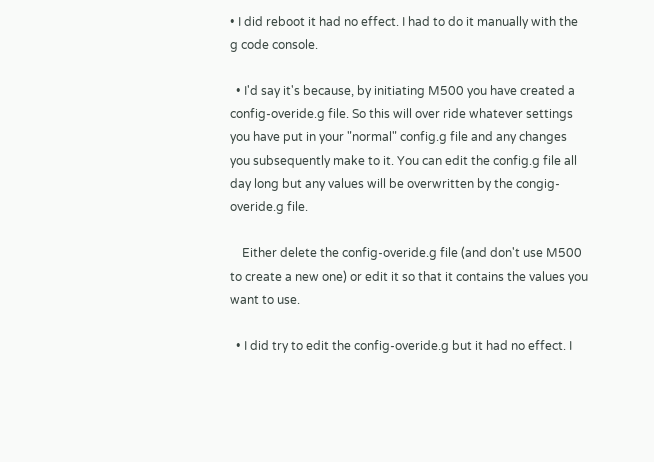• I did reboot it had no effect. I had to do it manually with the g code console.

  • I'd say it's because, by initiating M500 you have created a config-overide.g file. So this will over ride whatever settings you have put in your "normal" config.g file and any changes you subsequently make to it. You can edit the config.g file all day long but any values will be overwritten by the congig-overide.g file.

    Either delete the config-overide.g file (and don't use M500 to create a new one) or edit it so that it contains the values you want to use.

  • I did try to edit the config-overide.g but it had no effect. I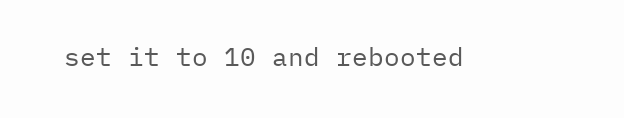set it to 10 and rebooted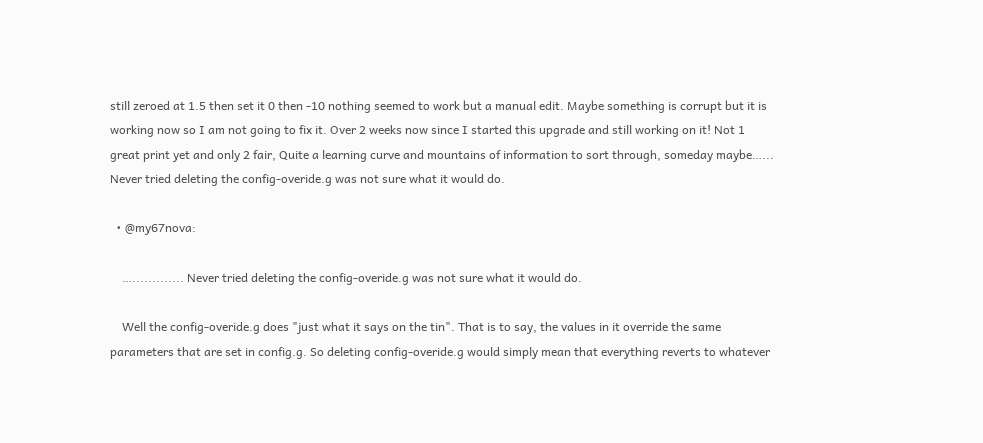still zeroed at 1.5 then set it 0 then -10 nothing seemed to work but a manual edit. Maybe something is corrupt but it is working now so I am not going to fix it. Over 2 weeks now since I started this upgrade and still working on it! Not 1 great print yet and only 2 fair, Quite a learning curve and mountains of information to sort through, someday maybe…... Never tried deleting the config-overide.g was not sure what it would do.

  • @my67nova:

    …............. Never tried deleting the config-overide.g was not sure what it would do.

    Well the config-overide.g does "just what it says on the tin". That is to say, the values in it override the same parameters that are set in config.g. So deleting config-overide.g would simply mean that everything reverts to whatever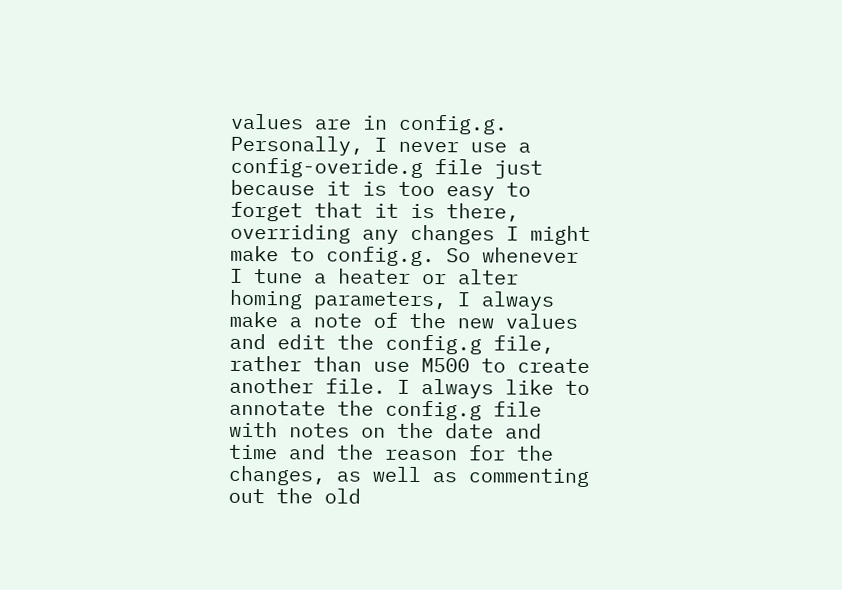values are in config.g. Personally, I never use a config-overide.g file just because it is too easy to forget that it is there, overriding any changes I might make to config.g. So whenever I tune a heater or alter homing parameters, I always make a note of the new values and edit the config.g file, rather than use M500 to create another file. I always like to annotate the config.g file with notes on the date and time and the reason for the changes, as well as commenting out the old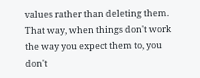values rather than deleting them. That way, when things don't work the way you expect them to, you don't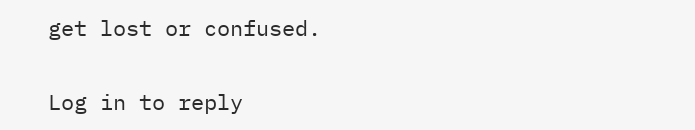get lost or confused.

Log in to reply